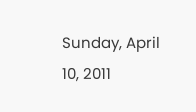Sunday, April 10, 2011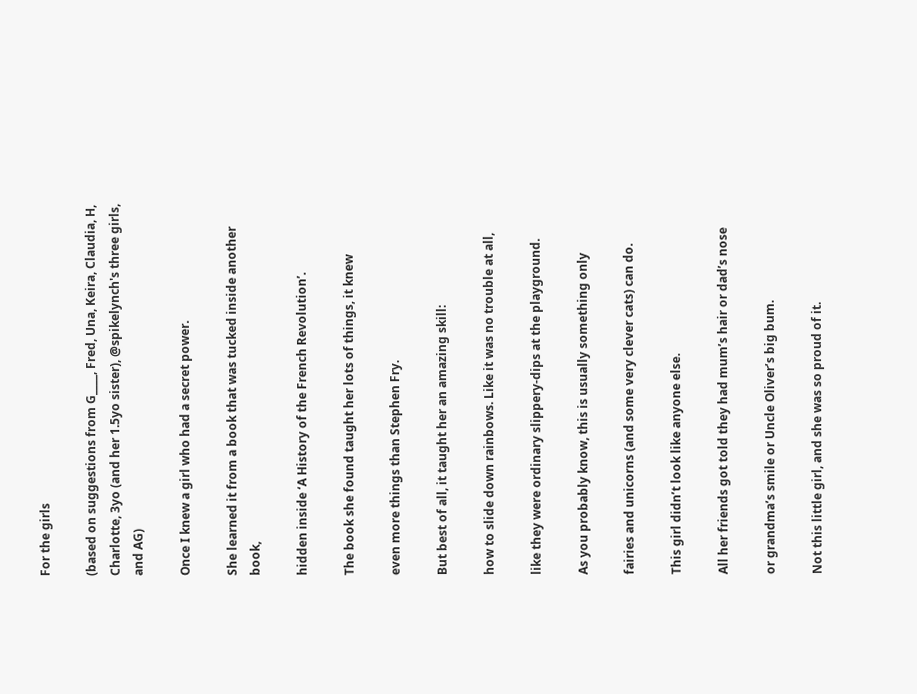For the girls

(based on suggestions from G____, Fred, Una, Keira, Claudia, H, Charlotte, 3yo (and her 1.5yo sister), @spikelynch's three girls, and AG)

Once I knew a girl who had a secret power.

She learned it from a book that was tucked inside another book,

hidden inside ‘A History of the French Revolution’.

The book she found taught her lots of things, it knew

even more things than Stephen Fry.

But best of all, it taught her an amazing skill:

how to slide down rainbows. Like it was no trouble at all,

like they were ordinary slippery-dips at the playground.

As you probably know, this is usually something only

fairies and unicorns (and some very clever cats) can do.

This girl didn’t look like anyone else.

All her friends got told they had mum’s hair or dad’s nose

or grandma’s smile or Uncle Oliver’s big bum.

Not this little girl, and she was so proud of it.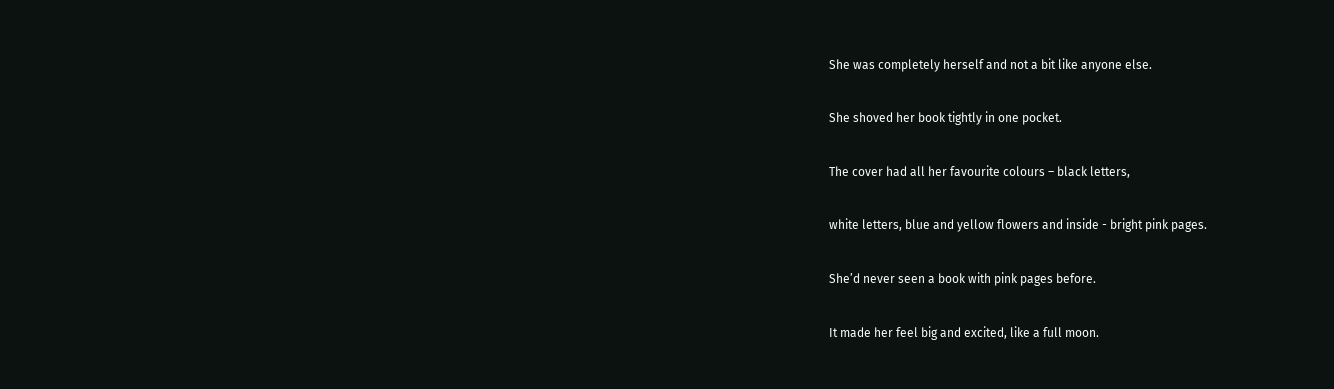She was completely herself and not a bit like anyone else.

She shoved her book tightly in one pocket.

The cover had all her favourite colours – black letters,

white letters, blue and yellow flowers and inside - bright pink pages.

She’d never seen a book with pink pages before.

It made her feel big and excited, like a full moon.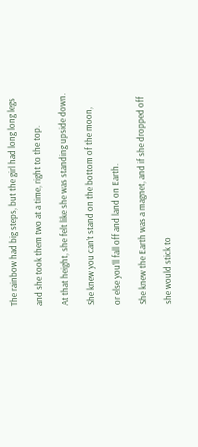The rainbow had big steps, but the girl had long long legs

and she took them two at a time, right to the top.

At that height, she felt like she was standing upside down.

She knew you can’t stand on the bottom of the moon,

or else you’ll fall off and land on Earth.

She knew the Earth was a magnet, and if she dropped off

she would stick to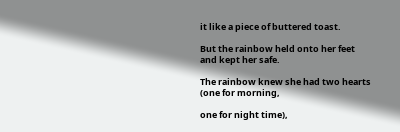it like a piece of buttered toast.

But the rainbow held onto her feet and kept her safe.

The rainbow knew she had two hearts (one for morning,

one for night time),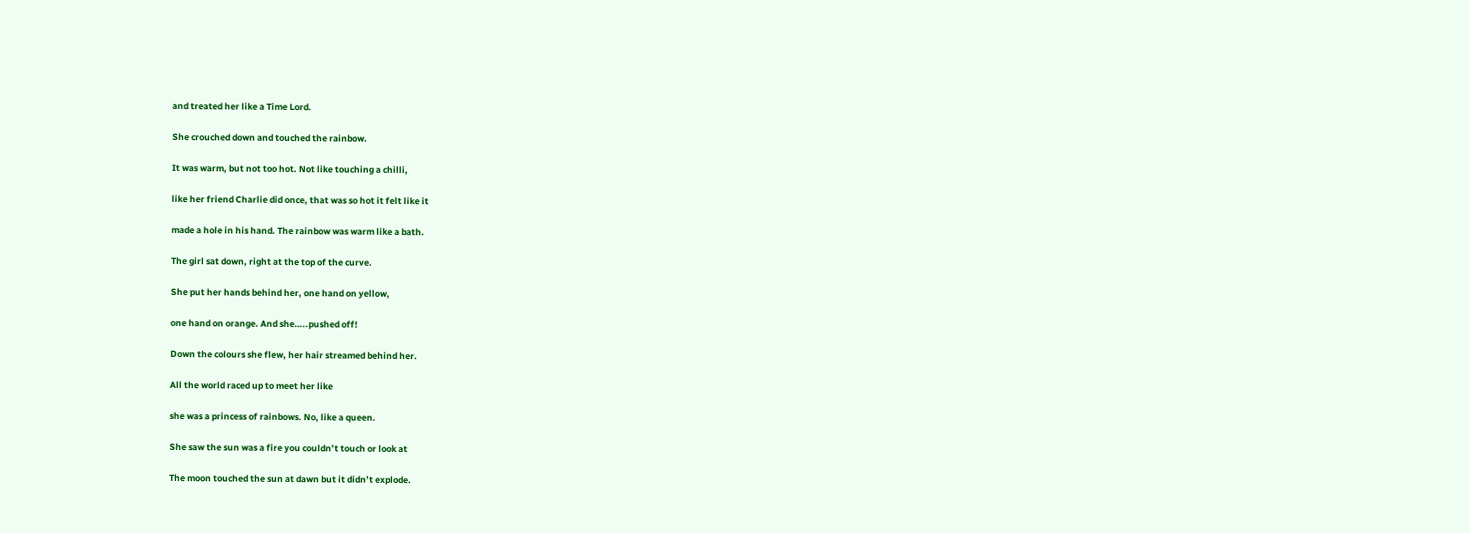and treated her like a Time Lord.

She crouched down and touched the rainbow.

It was warm, but not too hot. Not like touching a chilli,

like her friend Charlie did once, that was so hot it felt like it

made a hole in his hand. The rainbow was warm like a bath.

The girl sat down, right at the top of the curve.

She put her hands behind her, one hand on yellow,

one hand on orange. And she…..pushed off!

Down the colours she flew, her hair streamed behind her.

All the world raced up to meet her like

she was a princess of rainbows. No, like a queen.

She saw the sun was a fire you couldn’t touch or look at

The moon touched the sun at dawn but it didn’t explode.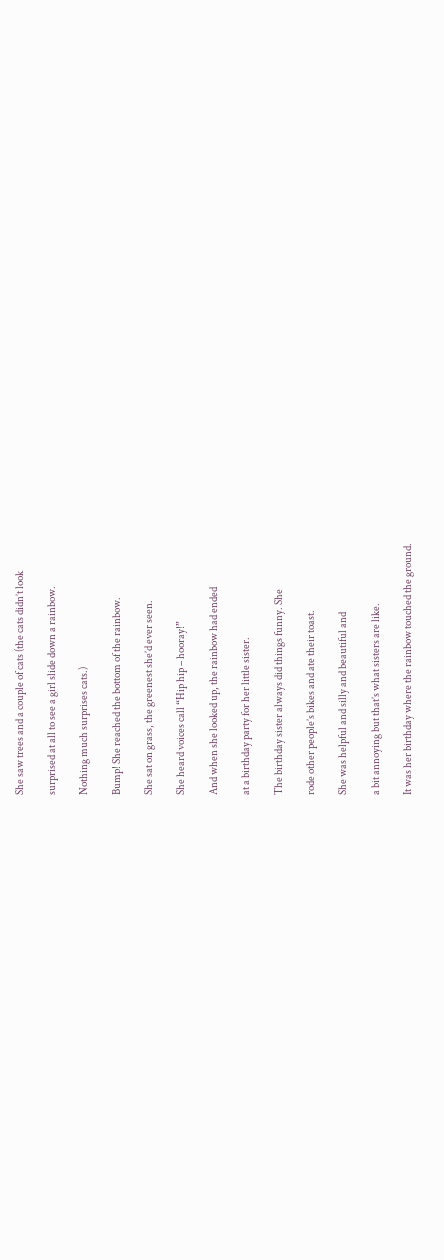She saw trees and a couple of cats (the cats didn’t look

surprised at all to see a girl slide down a rainbow.

Nothing much surprises cats.)

Bump! She reached the bottom of the rainbow.

She sat on grass, the greenest she’d ever seen.

She heard voices call “Hip hip – hooray!”

And when she looked up, the rainbow had ended

at a birthday party for her little sister.

The birthday sister always did things funny. She

rode other people’s bikes and ate their toast.

She was helpful and silly and beautiful and

a bit annoying but that’s what sisters are like.

It was her birthday where the rainbow touched the ground.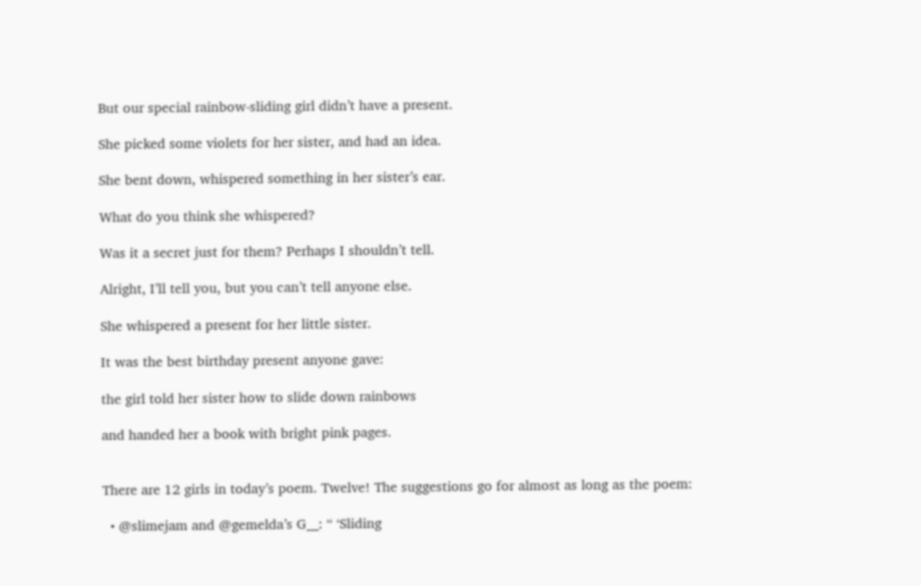But our special rainbow-sliding girl didn’t have a present.

She picked some violets for her sister, and had an idea.

She bent down, whispered something in her sister’s ear.

What do you think she whispered?

Was it a secret just for them? Perhaps I shouldn’t tell.

Alright, I’ll tell you, but you can’t tell anyone else.

She whispered a present for her little sister.

It was the best birthday present anyone gave:

the girl told her sister how to slide down rainbows

and handed her a book with bright pink pages.


There are 12 girls in today’s poem. Twelve! The suggestions go for almost as long as the poem:

  • @slimejam and @gemelda’s G__: “ ‘Sliding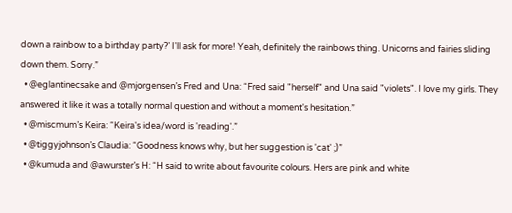down a rainbow to a birthday party?’ I'll ask for more! Yeah, definitely the rainbows thing. Unicorns and fairies sliding down them. Sorry.”
  • @eglantinecsake and @mjorgensen’s Fred and Una: “Fred said "herself" and Una said "violets". I love my girls. They answered it like it was a totally normal question and without a moment's hesitation.”
  • @miscmum’s Keira: “Keira's idea/word is 'reading'.”
  • @tiggyjohnson’s Claudia: “Goodness knows why, but her suggestion is 'cat' ;)”
  • @kumuda and @awurster’s H: “H said to write about favourite colours. Hers are pink and white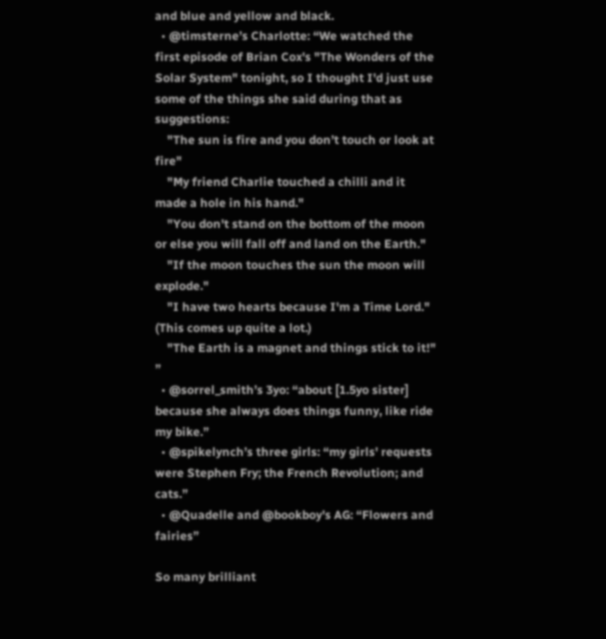and blue and yellow and black.
  • @timsterne’s Charlotte: “We watched the first episode of Brian Cox's "The Wonders of the Solar System" tonight, so I thought I'd just use some of the things she said during that as suggestions:
    "The sun is fire and you don’t touch or look at fire"
    "My friend Charlie touched a chilli and it made a hole in his hand."
    "You don't stand on the bottom of the moon or else you will fall off and land on the Earth."
    "If the moon touches the sun the moon will explode."
    "I have two hearts because I'm a Time Lord." (This comes up quite a lot.)
    "The Earth is a magnet and things stick to it!" ”
  • @sorrel_smith’s 3yo: “about [1.5yo sister] because she always does things funny, like ride my bike.”
  • @spikelynch’s three girls: “my girls' requests were Stephen Fry; the French Revolution; and cats.”
  • @Quadelle and @bookboy's AG: “Flowers and fairies”

So many brilliant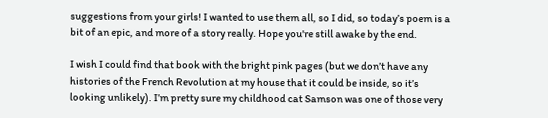suggestions from your girls! I wanted to use them all, so I did, so today’s poem is a bit of an epic, and more of a story really. Hope you're still awake by the end.

I wish I could find that book with the bright pink pages (but we don’t have any histories of the French Revolution at my house that it could be inside, so it’s looking unlikely). I’m pretty sure my childhood cat Samson was one of those very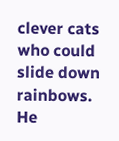clever cats who could slide down rainbows. He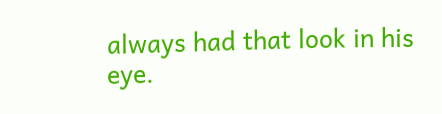always had that look in his eye.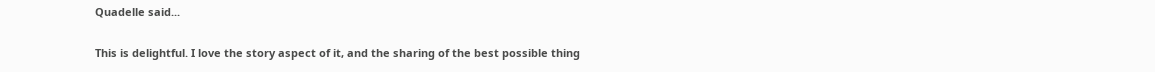Quadelle said...

This is delightful. I love the story aspect of it, and the sharing of the best possible thing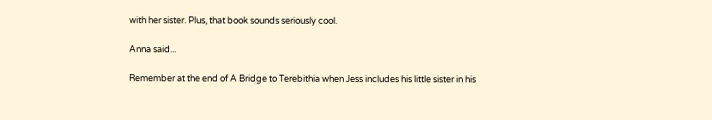with her sister. Plus, that book sounds seriously cool.

Anna said...

Remember at the end of A Bridge to Terebithia when Jess includes his little sister in his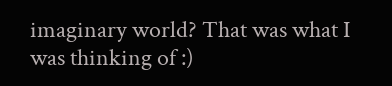imaginary world? That was what I was thinking of :)